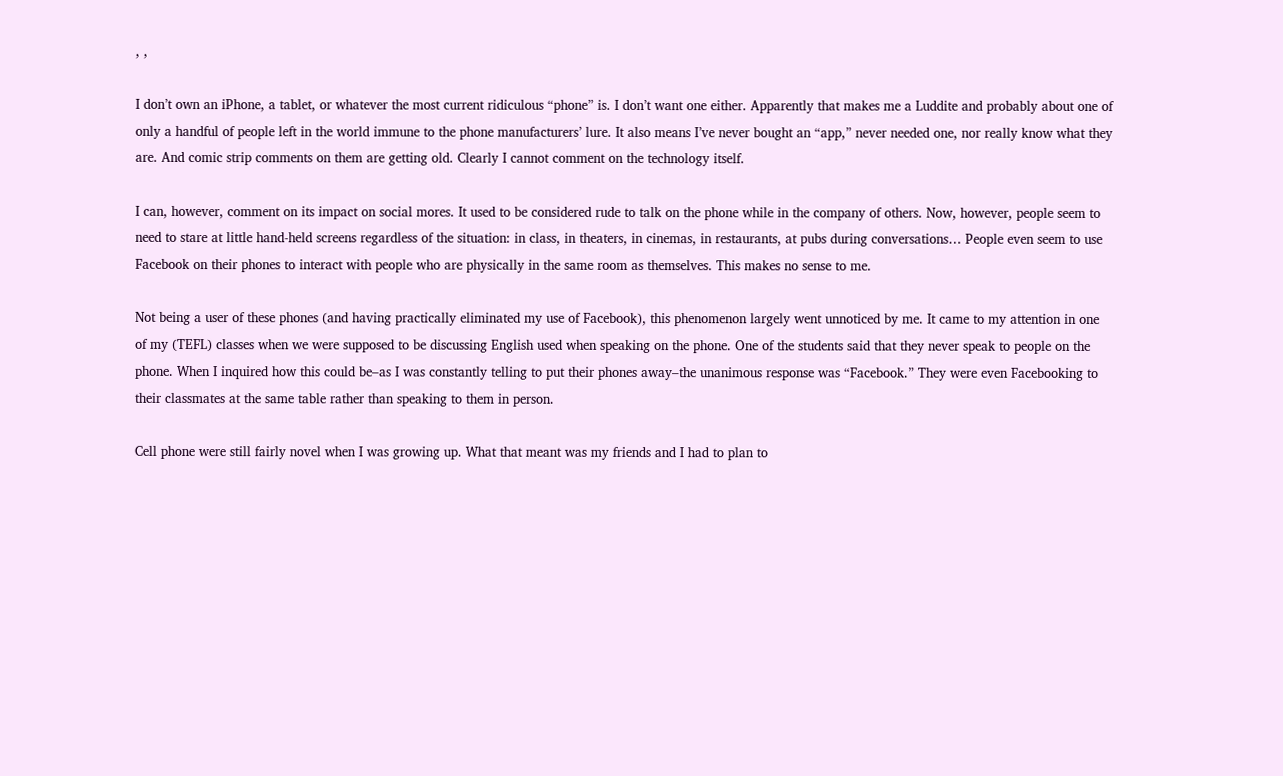, ,

I don’t own an iPhone, a tablet, or whatever the most current ridiculous “phone” is. I don’t want one either. Apparently that makes me a Luddite and probably about one of only a handful of people left in the world immune to the phone manufacturers’ lure. It also means I’ve never bought an “app,” never needed one, nor really know what they are. And comic strip comments on them are getting old. Clearly I cannot comment on the technology itself.

I can, however, comment on its impact on social mores. It used to be considered rude to talk on the phone while in the company of others. Now, however, people seem to need to stare at little hand-held screens regardless of the situation: in class, in theaters, in cinemas, in restaurants, at pubs during conversations… People even seem to use Facebook on their phones to interact with people who are physically in the same room as themselves. This makes no sense to me.

Not being a user of these phones (and having practically eliminated my use of Facebook), this phenomenon largely went unnoticed by me. It came to my attention in one of my (TEFL) classes when we were supposed to be discussing English used when speaking on the phone. One of the students said that they never speak to people on the phone. When I inquired how this could be–as I was constantly telling to put their phones away–the unanimous response was “Facebook.” They were even Facebooking to their classmates at the same table rather than speaking to them in person.

Cell phone were still fairly novel when I was growing up. What that meant was my friends and I had to plan to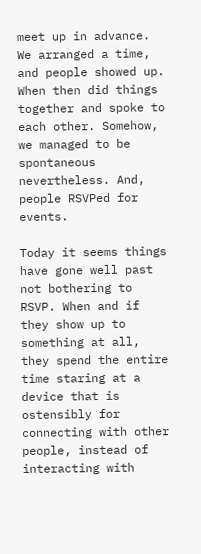meet up in advance. We arranged a time, and people showed up. When then did things together and spoke to each other. Somehow, we managed to be spontaneous nevertheless. And, people RSVPed for events.

Today it seems things have gone well past not bothering to RSVP. When and if they show up to something at all, they spend the entire time staring at a device that is ostensibly for connecting with other people, instead of interacting with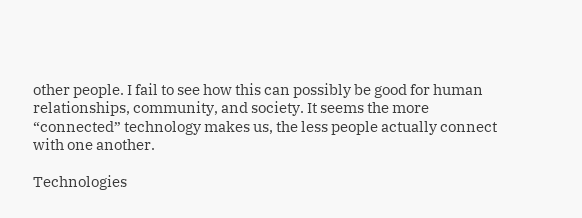other people. I fail to see how this can possibly be good for human relationships, community, and society. It seems the more “connected” technology makes us, the less people actually connect with one another.

Technologies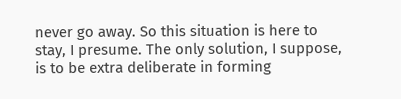never go away. So this situation is here to stay, I presume. The only solution, I suppose, is to be extra deliberate in forming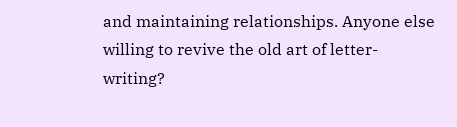and maintaining relationships. Anyone else willing to revive the old art of letter-writing?